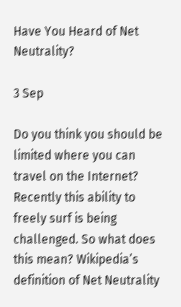Have You Heard of Net Neutrality?

3 Sep

Do you think you should be limited where you can travel on the Internet? Recently this ability to freely surf is being challenged. So what does this mean? Wikipedia’s definition of Net Neutrality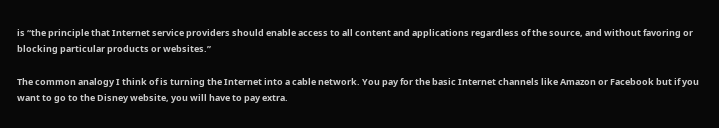is “the principle that Internet service providers should enable access to all content and applications regardless of the source, and without favoring or blocking particular products or websites.”

The common analogy I think of is turning the Internet into a cable network. You pay for the basic Internet channels like Amazon or Facebook but if you want to go to the Disney website, you will have to pay extra.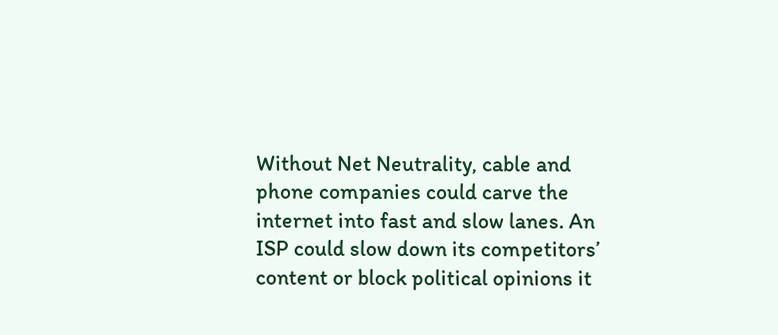Without Net Neutrality, cable and phone companies could carve the internet into fast and slow lanes. An ISP could slow down its competitors’ content or block political opinions it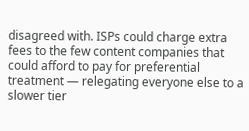disagreed with. ISPs could charge extra fees to the few content companies that could afford to pay for preferential treatment — relegating everyone else to a slower tier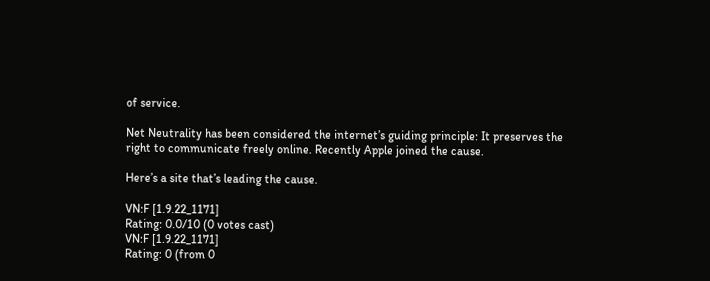of service.

Net Neutrality has been considered the internet’s guiding principle: It preserves the right to communicate freely online. Recently Apple joined the cause.

Here’s a site that’s leading the cause.

VN:F [1.9.22_1171]
Rating: 0.0/10 (0 votes cast)
VN:F [1.9.22_1171]
Rating: 0 (from 0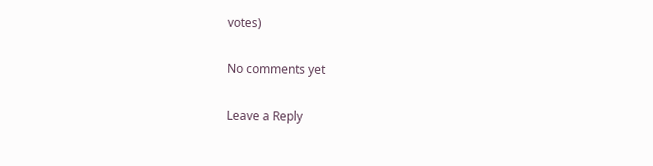votes)

No comments yet

Leave a Reply